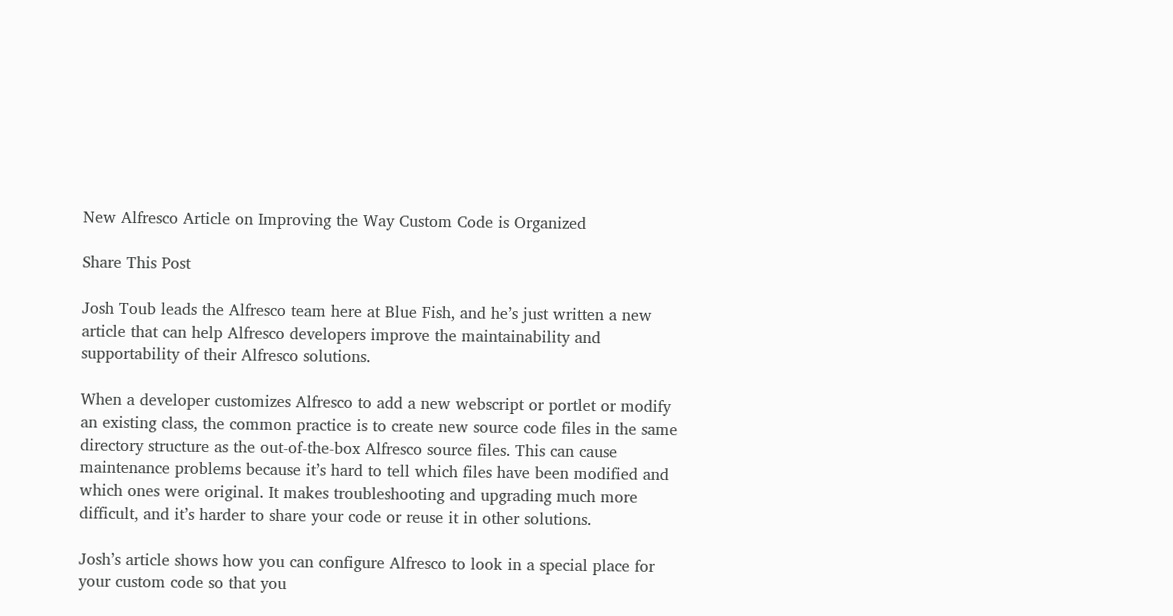New Alfresco Article on Improving the Way Custom Code is Organized

Share This Post

Josh Toub leads the Alfresco team here at Blue Fish, and he’s just written a new article that can help Alfresco developers improve the maintainability and supportability of their Alfresco solutions.

When a developer customizes Alfresco to add a new webscript or portlet or modify an existing class, the common practice is to create new source code files in the same directory structure as the out-of-the-box Alfresco source files. This can cause maintenance problems because it’s hard to tell which files have been modified and which ones were original. It makes troubleshooting and upgrading much more difficult, and it’s harder to share your code or reuse it in other solutions.

Josh’s article shows how you can configure Alfresco to look in a special place for your custom code so that you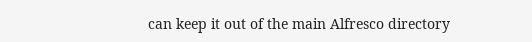can keep it out of the main Alfresco directory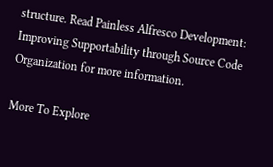structure. Read Painless Alfresco Development: Improving Supportability through Source Code Organization for more information.

More To Explore